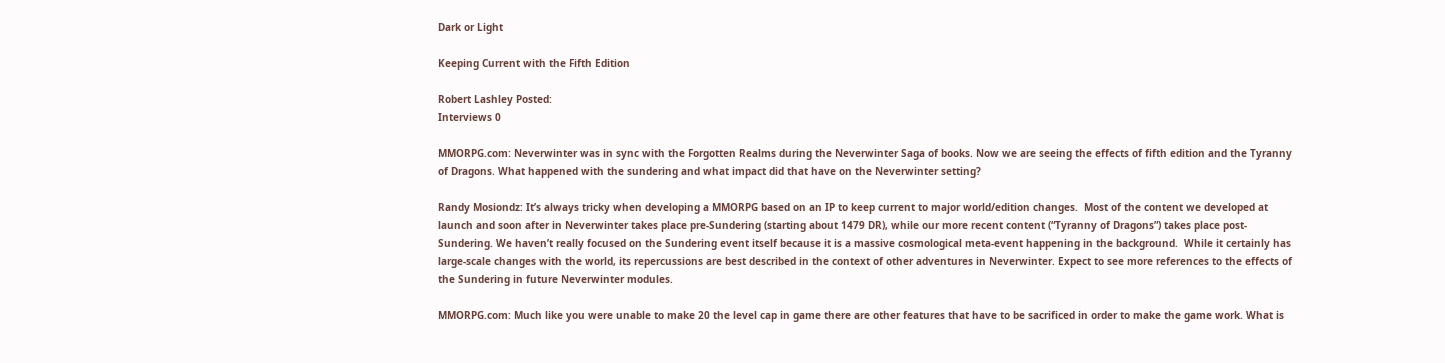Dark or Light

Keeping Current with the Fifth Edition

Robert Lashley Posted:
Interviews 0

MMORPG.com: Neverwinter was in sync with the Forgotten Realms during the Neverwinter Saga of books. Now we are seeing the effects of fifth edition and the Tyranny of Dragons. What happened with the sundering and what impact did that have on the Neverwinter setting?

Randy Mosiondz: It’s always tricky when developing a MMORPG based on an IP to keep current to major world/edition changes.  Most of the content we developed at launch and soon after in Neverwinter takes place pre-Sundering (starting about 1479 DR), while our more recent content (“Tyranny of Dragons”) takes place post-Sundering. We haven’t really focused on the Sundering event itself because it is a massive cosmological meta-event happening in the background.  While it certainly has large-scale changes with the world, its repercussions are best described in the context of other adventures in Neverwinter. Expect to see more references to the effects of the Sundering in future Neverwinter modules.

MMORPG.com: Much like you were unable to make 20 the level cap in game there are other features that have to be sacrificed in order to make the game work. What is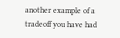another example of a tradeoff you have had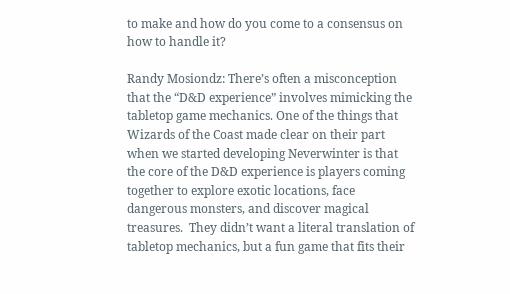to make and how do you come to a consensus on how to handle it?

Randy Mosiondz: There’s often a misconception that the “D&D experience” involves mimicking the tabletop game mechanics. One of the things that Wizards of the Coast made clear on their part when we started developing Neverwinter is that the core of the D&D experience is players coming together to explore exotic locations, face dangerous monsters, and discover magical treasures.  They didn’t want a literal translation of tabletop mechanics, but a fun game that fits their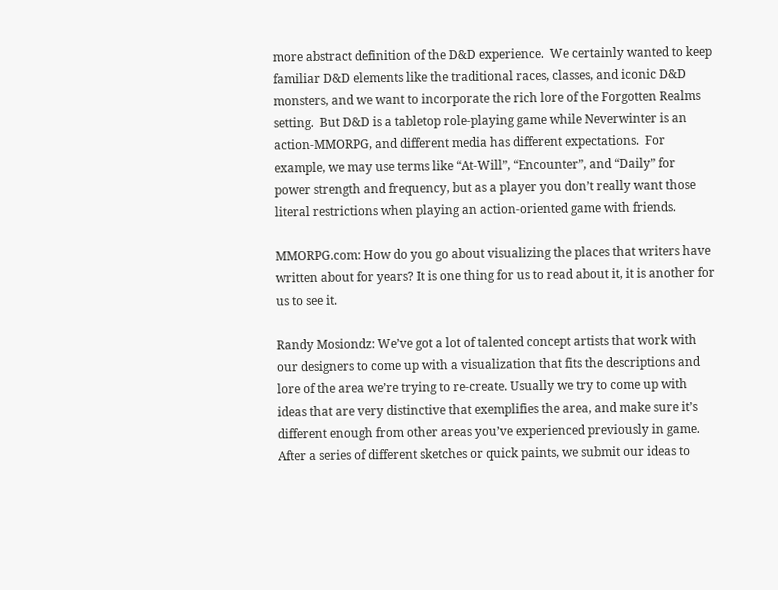more abstract definition of the D&D experience.  We certainly wanted to keep familiar D&D elements like the traditional races, classes, and iconic D&D monsters, and we want to incorporate the rich lore of the Forgotten Realms setting.  But D&D is a tabletop role-playing game while Neverwinter is an action-MMORPG, and different media has different expectations.  For example, we may use terms like “At-Will”, “Encounter”, and “Daily” for power strength and frequency, but as a player you don’t really want those literal restrictions when playing an action-oriented game with friends.

MMORPG.com: How do you go about visualizing the places that writers have written about for years? It is one thing for us to read about it, it is another for us to see it.

Randy Mosiondz: We’ve got a lot of talented concept artists that work with our designers to come up with a visualization that fits the descriptions and lore of the area we’re trying to re-create. Usually we try to come up with ideas that are very distinctive that exemplifies the area, and make sure it’s different enough from other areas you’ve experienced previously in game.  After a series of different sketches or quick paints, we submit our ideas to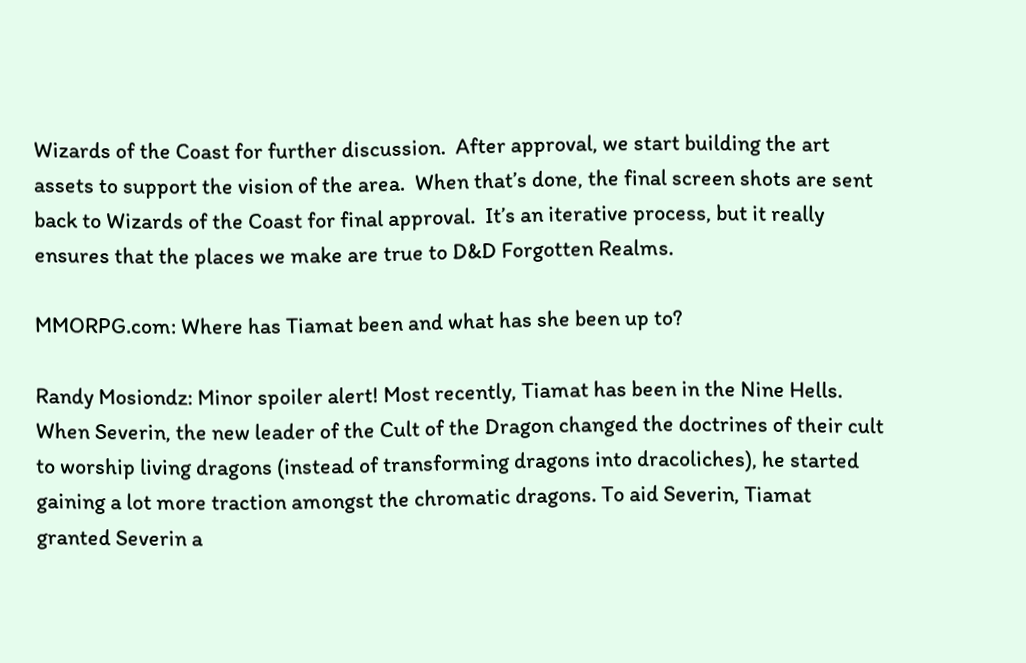Wizards of the Coast for further discussion.  After approval, we start building the art assets to support the vision of the area.  When that’s done, the final screen shots are sent back to Wizards of the Coast for final approval.  It’s an iterative process, but it really ensures that the places we make are true to D&D Forgotten Realms.

MMORPG.com: Where has Tiamat been and what has she been up to?

Randy Mosiondz: Minor spoiler alert! Most recently, Tiamat has been in the Nine Hells. When Severin, the new leader of the Cult of the Dragon changed the doctrines of their cult to worship living dragons (instead of transforming dragons into dracoliches), he started gaining a lot more traction amongst the chromatic dragons. To aid Severin, Tiamat granted Severin a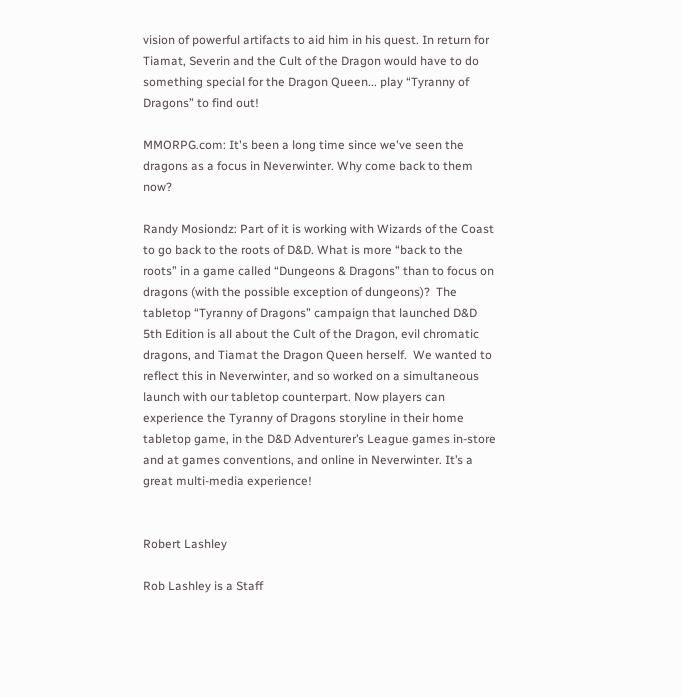vision of powerful artifacts to aid him in his quest. In return for Tiamat, Severin and the Cult of the Dragon would have to do something special for the Dragon Queen... play “Tyranny of Dragons” to find out!

MMORPG.com: It's been a long time since we've seen the dragons as a focus in Neverwinter. Why come back to them now?

Randy Mosiondz: Part of it is working with Wizards of the Coast to go back to the roots of D&D. What is more “back to the roots” in a game called “Dungeons & Dragons” than to focus on dragons (with the possible exception of dungeons)?  The tabletop “Tyranny of Dragons” campaign that launched D&D 5th Edition is all about the Cult of the Dragon, evil chromatic dragons, and Tiamat the Dragon Queen herself.  We wanted to reflect this in Neverwinter, and so worked on a simultaneous launch with our tabletop counterpart. Now players can experience the Tyranny of Dragons storyline in their home tabletop game, in the D&D Adventurer’s League games in-store and at games conventions, and online in Neverwinter. It’s a great multi-media experience!


Robert Lashley

Rob Lashley is a Staff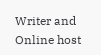Writer and Online host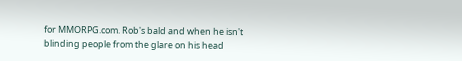for MMORPG.com. Rob's bald and when he isn't blinding people from the glare on his head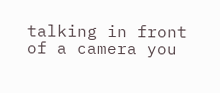talking in front of a camera you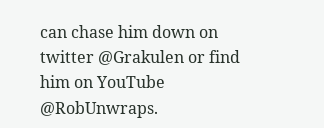can chase him down on twitter @Grakulen or find him on YouTube @RobUnwraps.